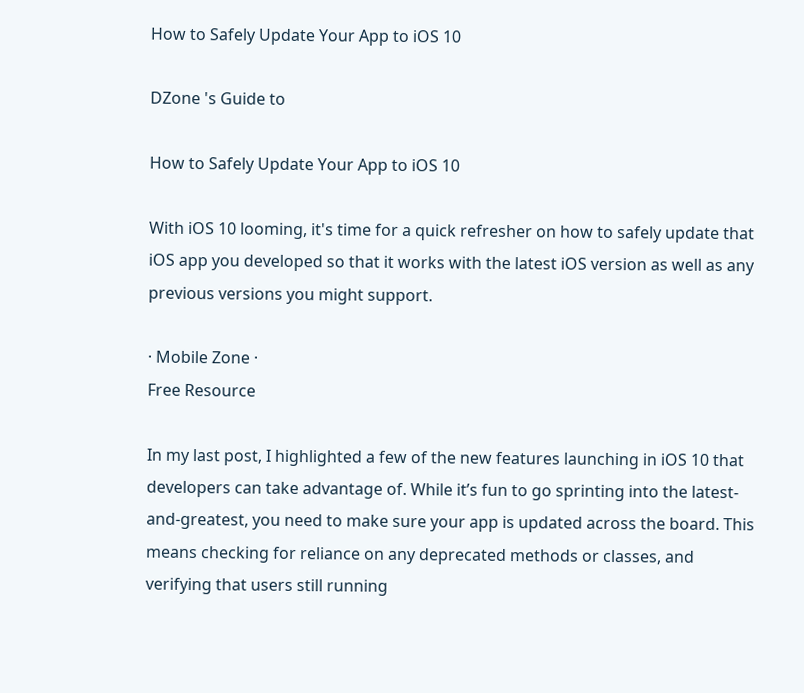How to Safely Update Your App to iOS 10

DZone 's Guide to

How to Safely Update Your App to iOS 10

With iOS 10 looming, it's time for a quick refresher on how to safely update that iOS app you developed so that it works with the latest iOS version as well as any previous versions you might support.

· Mobile Zone ·
Free Resource

In my last post, I highlighted a few of the new features launching in iOS 10 that developers can take advantage of. While it’s fun to go sprinting into the latest-and-greatest, you need to make sure your app is updated across the board. This means checking for reliance on any deprecated methods or classes, and verifying that users still running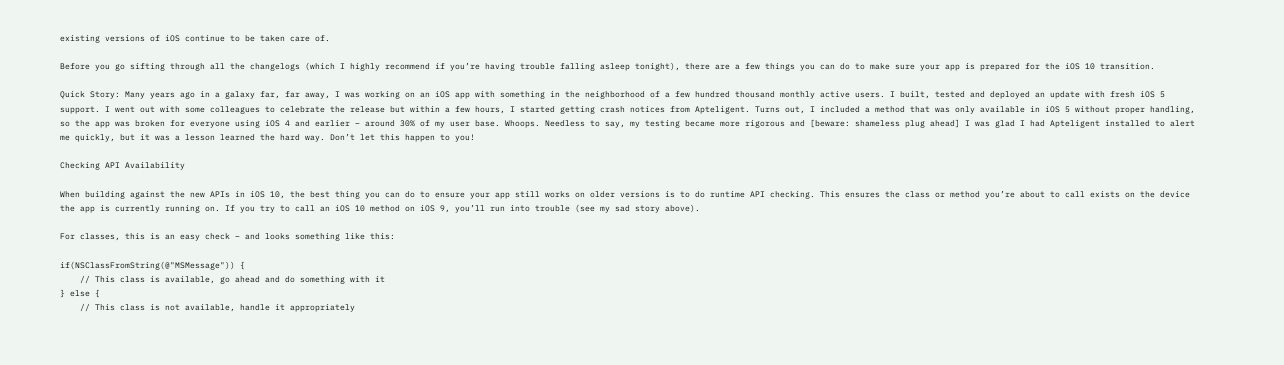existing versions of iOS continue to be taken care of.

Before you go sifting through all the changelogs (which I highly recommend if you’re having trouble falling asleep tonight), there are a few things you can do to make sure your app is prepared for the iOS 10 transition.

Quick Story: Many years ago in a galaxy far, far away, I was working on an iOS app with something in the neighborhood of a few hundred thousand monthly active users. I built, tested and deployed an update with fresh iOS 5 support. I went out with some colleagues to celebrate the release but within a few hours, I started getting crash notices from Apteligent. Turns out, I included a method that was only available in iOS 5 without proper handling, so the app was broken for everyone using iOS 4 and earlier – around 30% of my user base. Whoops. Needless to say, my testing became more rigorous and [beware: shameless plug ahead] I was glad I had Apteligent installed to alert me quickly, but it was a lesson learned the hard way. Don’t let this happen to you!

Checking API Availability

When building against the new APIs in iOS 10, the best thing you can do to ensure your app still works on older versions is to do runtime API checking. This ensures the class or method you’re about to call exists on the device the app is currently running on. If you try to call an iOS 10 method on iOS 9, you’ll run into trouble (see my sad story above).

For classes, this is an easy check – and looks something like this:

if(NSClassFromString(@"MSMessage")) {
    // This class is available, go ahead and do something with it
} else {
    // This class is not available, handle it appropriately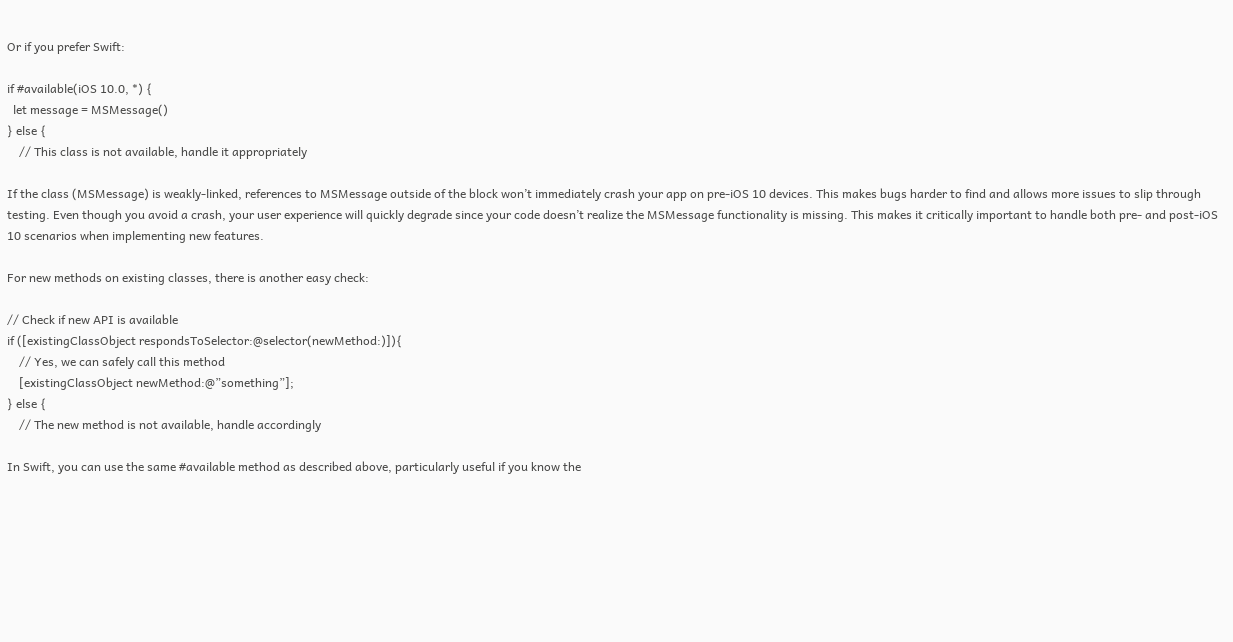Or if you prefer Swift:

if #available(iOS 10.0, *) {
  let message = MSMessage()
} else {
    // This class is not available, handle it appropriately

If the class (MSMessage) is weakly-linked, references to MSMessage outside of the block won’t immediately crash your app on pre-iOS 10 devices. This makes bugs harder to find and allows more issues to slip through testing. Even though you avoid a crash, your user experience will quickly degrade since your code doesn’t realize the MSMessage functionality is missing. This makes it critically important to handle both pre- and post-iOS 10 scenarios when implementing new features.

For new methods on existing classes, there is another easy check:

// Check if new API is available
if ([existingClassObject respondsToSelector:@selector(newMethod:)]){
    // Yes, we can safely call this method
    [existingClassObject newMethod:@”something”];
} else {
    // The new method is not available, handle accordingly

In Swift, you can use the same #available method as described above, particularly useful if you know the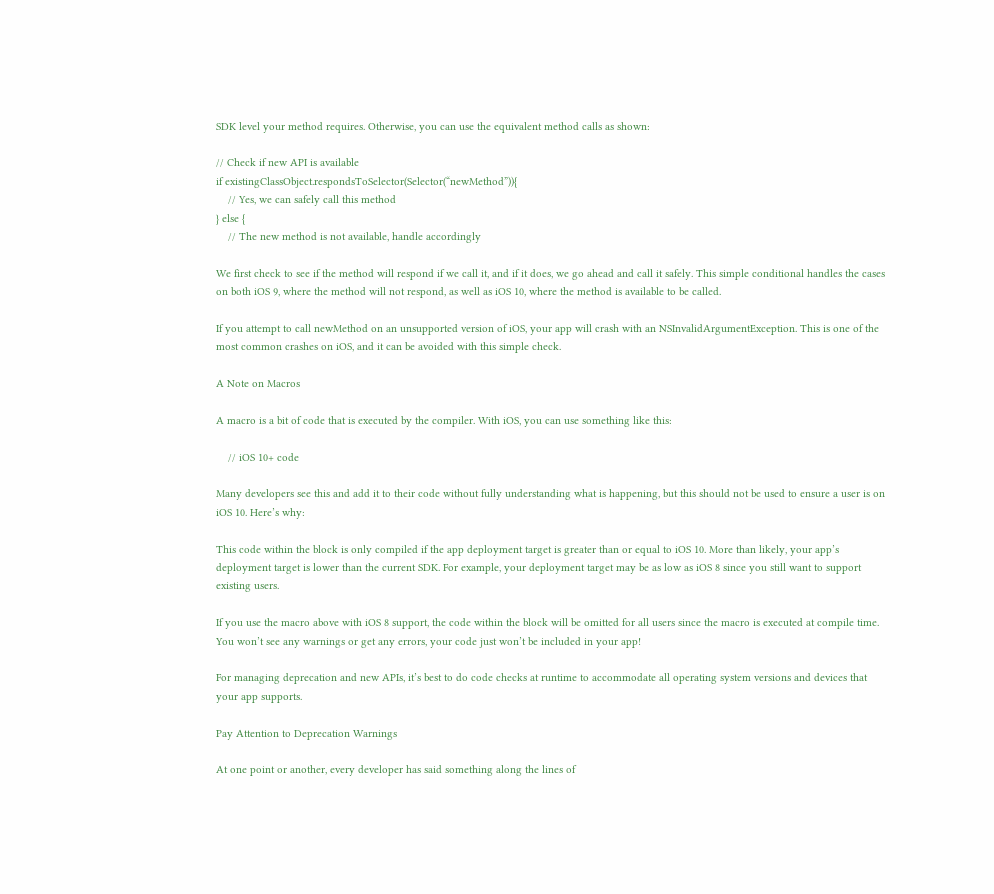SDK level your method requires. Otherwise, you can use the equivalent method calls as shown:

// Check if new API is available
if existingClassObject.respondsToSelector(Selector(“newMethod”)){
    // Yes, we can safely call this method
} else {
    // The new method is not available, handle accordingly

We first check to see if the method will respond if we call it, and if it does, we go ahead and call it safely. This simple conditional handles the cases on both iOS 9, where the method will not respond, as well as iOS 10, where the method is available to be called.

If you attempt to call newMethod on an unsupported version of iOS, your app will crash with an NSInvalidArgumentException. This is one of the most common crashes on iOS, and it can be avoided with this simple check.

A Note on Macros

A macro is a bit of code that is executed by the compiler. With iOS, you can use something like this:

    // iOS 10+ code

Many developers see this and add it to their code without fully understanding what is happening, but this should not be used to ensure a user is on iOS 10. Here’s why:

This code within the block is only compiled if the app deployment target is greater than or equal to iOS 10. More than likely, your app’s deployment target is lower than the current SDK. For example, your deployment target may be as low as iOS 8 since you still want to support existing users.

If you use the macro above with iOS 8 support, the code within the block will be omitted for all users since the macro is executed at compile time. You won’t see any warnings or get any errors, your code just won’t be included in your app!

For managing deprecation and new APIs, it’s best to do code checks at runtime to accommodate all operating system versions and devices that your app supports.

Pay Attention to Deprecation Warnings

At one point or another, every developer has said something along the lines of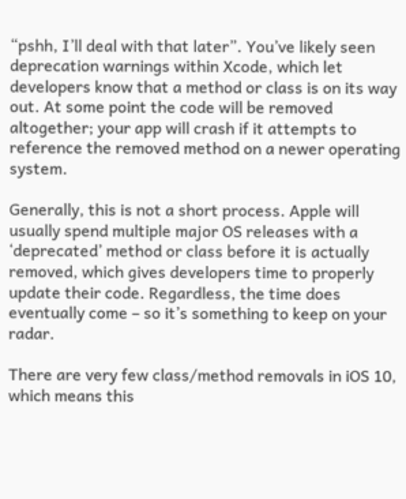“pshh, I’ll deal with that later”. You’ve likely seen deprecation warnings within Xcode, which let developers know that a method or class is on its way out. At some point the code will be removed altogether; your app will crash if it attempts to reference the removed method on a newer operating system.

Generally, this is not a short process. Apple will usually spend multiple major OS releases with a ‘deprecated’ method or class before it is actually removed, which gives developers time to properly update their code. Regardless, the time does eventually come – so it’s something to keep on your radar.

There are very few class/method removals in iOS 10, which means this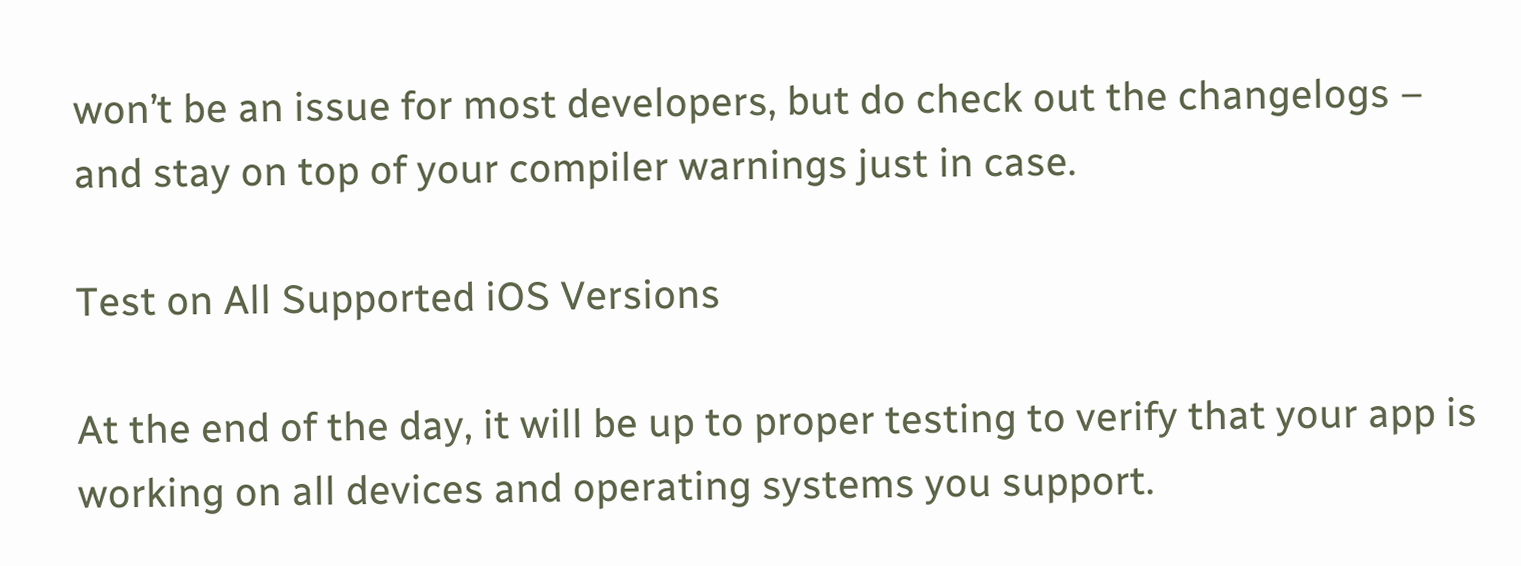won’t be an issue for most developers, but do check out the changelogs – and stay on top of your compiler warnings just in case.

Test on All Supported iOS Versions

At the end of the day, it will be up to proper testing to verify that your app is working on all devices and operating systems you support.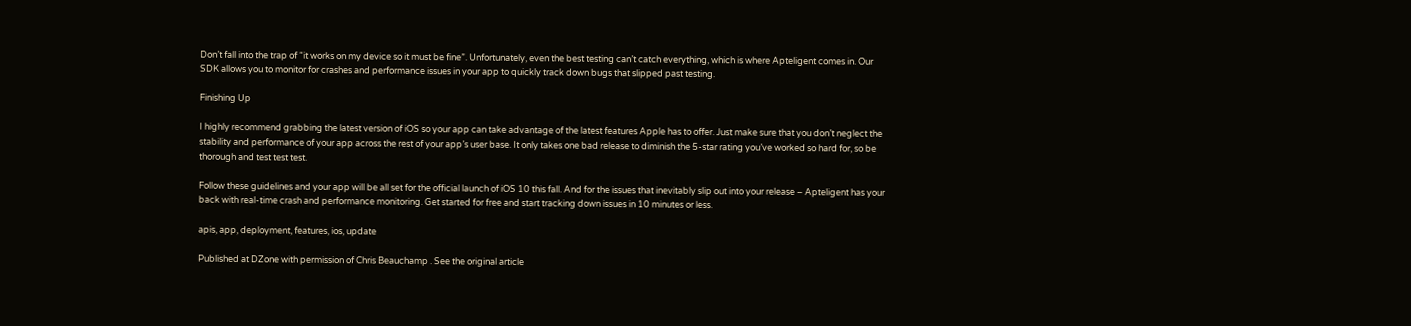Don’t fall into the trap of “it works on my device so it must be fine”. Unfortunately, even the best testing can’t catch everything, which is where Apteligent comes in. Our SDK allows you to monitor for crashes and performance issues in your app to quickly track down bugs that slipped past testing.

Finishing Up

I highly recommend grabbing the latest version of iOS so your app can take advantage of the latest features Apple has to offer. Just make sure that you don’t neglect the stability and performance of your app across the rest of your app’s user base. It only takes one bad release to diminish the 5-star rating you’ve worked so hard for, so be thorough and test test test.

Follow these guidelines and your app will be all set for the official launch of iOS 10 this fall. And for the issues that inevitably slip out into your release – Apteligent has your back with real-time crash and performance monitoring. Get started for free and start tracking down issues in 10 minutes or less.

apis, app, deployment, features, ios, update

Published at DZone with permission of Chris Beauchamp . See the original article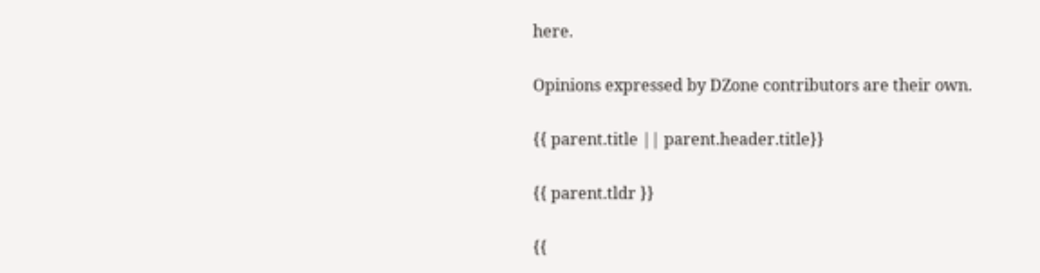here.

Opinions expressed by DZone contributors are their own.

{{ parent.title || parent.header.title}}

{{ parent.tldr }}

{{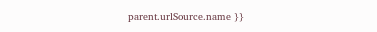parent.urlSource.name }}